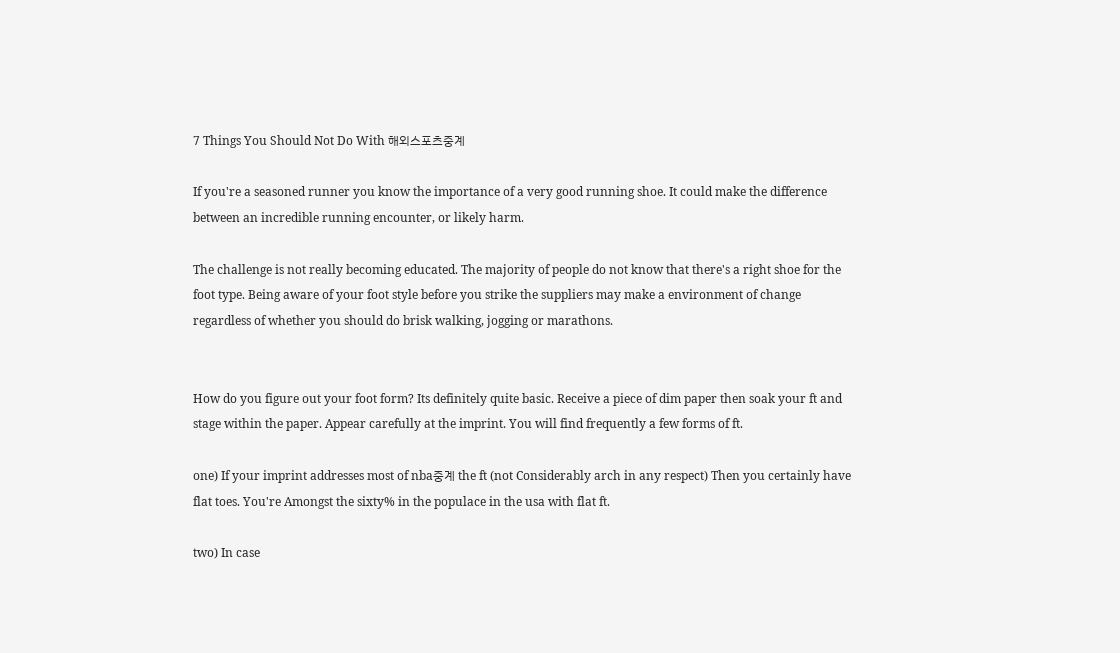7 Things You Should Not Do With 해외스포츠중계

If you're a seasoned runner you know the importance of a very good running shoe. It could make the difference between an incredible running encounter, or likely harm.

The challenge is not really becoming educated. The majority of people do not know that there's a right shoe for the foot type. Being aware of your foot style before you strike the suppliers may make a environment of change regardless of whether you should do brisk walking, jogging or marathons.


How do you figure out your foot form? Its definitely quite basic. Receive a piece of dim paper then soak your ft and stage within the paper. Appear carefully at the imprint. You will find frequently a few forms of ft.

one) If your imprint addresses most of nba중계 the ft (not Considerably arch in any respect) Then you certainly have flat toes. You're Amongst the sixty% in the populace in the usa with flat ft.

two) In case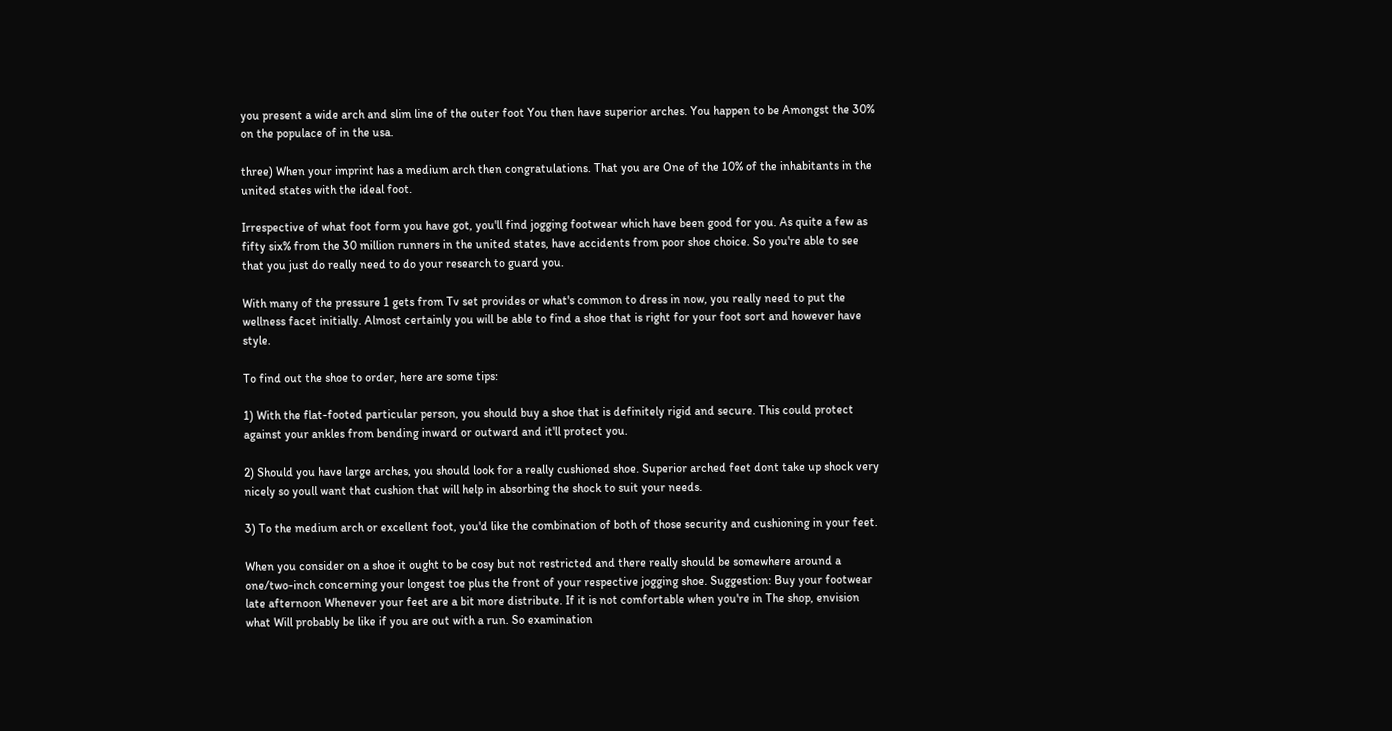you present a wide arch and slim line of the outer foot You then have superior arches. You happen to be Amongst the 30% on the populace of in the usa.

three) When your imprint has a medium arch then congratulations. That you are One of the 10% of the inhabitants in the united states with the ideal foot.

Irrespective of what foot form you have got, you'll find jogging footwear which have been good for you. As quite a few as fifty six% from the 30 million runners in the united states, have accidents from poor shoe choice. So you're able to see that you just do really need to do your research to guard you.

With many of the pressure 1 gets from Tv set provides or what's common to dress in now, you really need to put the wellness facet initially. Almost certainly you will be able to find a shoe that is right for your foot sort and however have style.

To find out the shoe to order, here are some tips:

1) With the flat-footed particular person, you should buy a shoe that is definitely rigid and secure. This could protect against your ankles from bending inward or outward and it'll protect you.

2) Should you have large arches, you should look for a really cushioned shoe. Superior arched feet dont take up shock very nicely so youll want that cushion that will help in absorbing the shock to suit your needs.

3) To the medium arch or excellent foot, you'd like the combination of both of those security and cushioning in your feet.

When you consider on a shoe it ought to be cosy but not restricted and there really should be somewhere around a one/two-inch concerning your longest toe plus the front of your respective jogging shoe. Suggestion: Buy your footwear late afternoon Whenever your feet are a bit more distribute. If it is not comfortable when you're in The shop, envision what Will probably be like if you are out with a run. So examination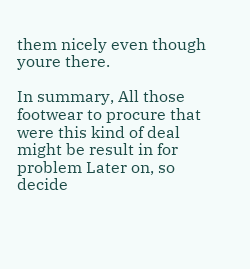them nicely even though youre there.

In summary, All those footwear to procure that were this kind of deal might be result in for problem Later on, so decide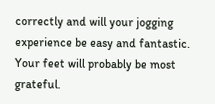correctly and will your jogging experience be easy and fantastic. Your feet will probably be most grateful.